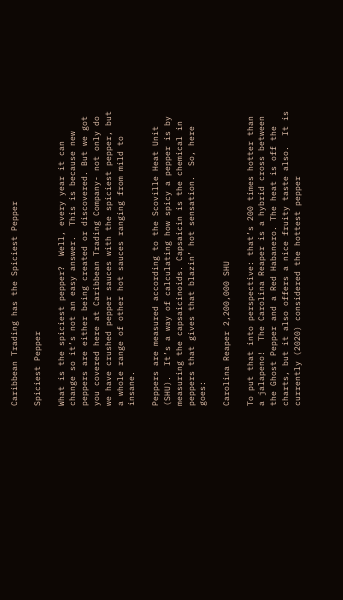Caribbean Trading has the Spiciest Pepper

Spiciest Pepper

What is the spiciest pepper?  Well, every year it can change so it’s not an easy answer.  This is because new peppers are either being created or discovered. But we got you covered here at Caribbean Trading Company- not only do we have crushed pepper sauces with the spiciest pepper, but a whole range of other hot sauces ranging from mild to insane.

Peppers are measured according to the Scoville Heat Unit (SHU).  It’s a way of calculating how spicy a pepper is by measuring the capsaicinoids. Capsaicin is the chemical in peppers that gives that blazin’ hot sensation.  So, here goes:

Carolina Reaper 2,200,000 SHU

To put that into perspective: that’s 200 times hotter than a jalapeno!  The Carolina Reaper is a hybrid cross between the Ghost Pepper and a Red Habanero. The heat is off the charts, but it also offers a nice fruity taste also.  It is currently (2020) considered the hottest pepper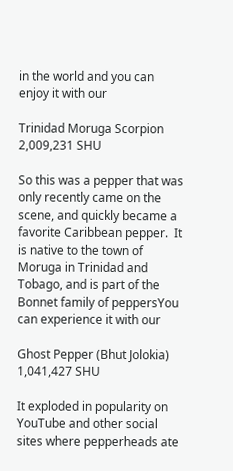in the world and you can enjoy it with our

Trinidad Moruga Scorpion 2,009,231 SHU

So this was a pepper that was only recently came on the scene, and quickly became a favorite Caribbean pepper.  It is native to the town of Moruga in Trinidad and Tobago, and is part of the Bonnet family of peppersYou can experience it with our

Ghost Pepper (Bhut Jolokia) 1,041,427 SHU

It exploded in popularity on YouTube and other social sites where pepperheads ate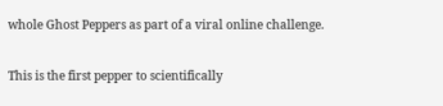whole Ghost Peppers as part of a viral online challenge.

This is the first pepper to scientifically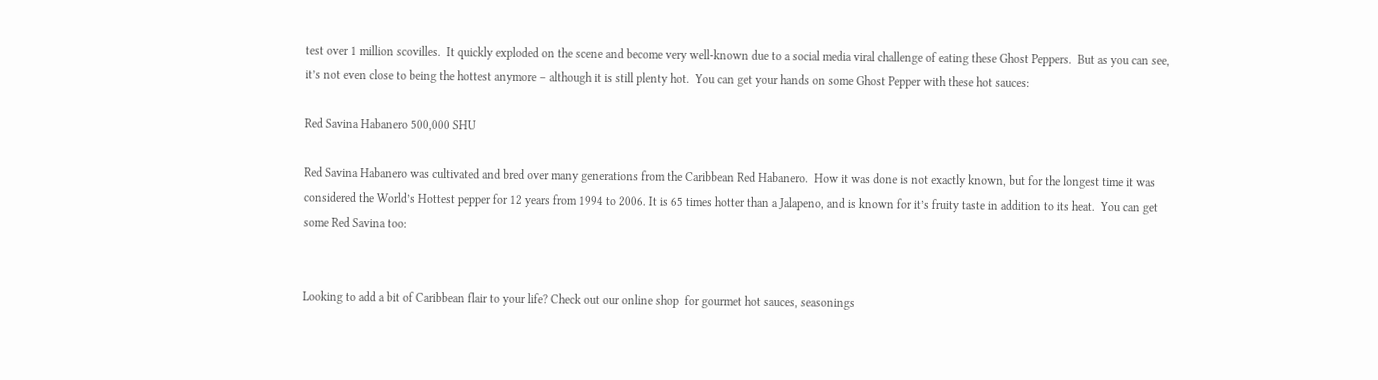test over 1 million scovilles.  It quickly exploded on the scene and become very well-known due to a social media viral challenge of eating these Ghost Peppers.  But as you can see, it’s not even close to being the hottest anymore – although it is still plenty hot.  You can get your hands on some Ghost Pepper with these hot sauces:

Red Savina Habanero 500,000 SHU

Red Savina Habanero was cultivated and bred over many generations from the Caribbean Red Habanero.  How it was done is not exactly known, but for the longest time it was considered the World’s Hottest pepper for 12 years from 1994 to 2006. It is 65 times hotter than a Jalapeno, and is known for it’s fruity taste in addition to its heat.  You can get some Red Savina too:


Looking to add a bit of Caribbean flair to your life? Check out our online shop  for gourmet hot sauces, seasonings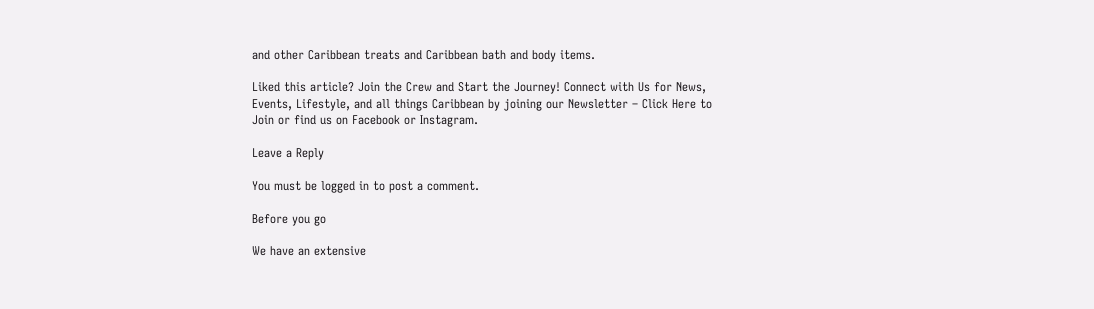and other Caribbean treats and Caribbean bath and body items.

Liked this article? Join the Crew and Start the Journey! Connect with Us for News, Events, Lifestyle, and all things Caribbean by joining our Newsletter – Click Here to Join or find us on Facebook or Instagram.

Leave a Reply

You must be logged in to post a comment.

Before you go

We have an extensive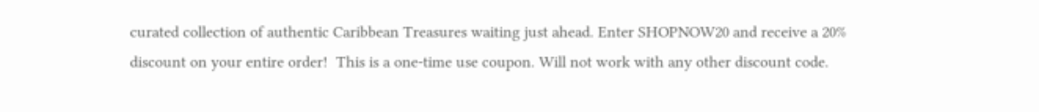curated collection of authentic Caribbean Treasures waiting just ahead. Enter SHOPNOW20 and receive a 20% discount on your entire order!  This is a one-time use coupon. Will not work with any other discount code.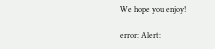We hope you enjoy!

error: Alert: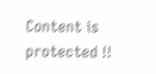Content is protected !!